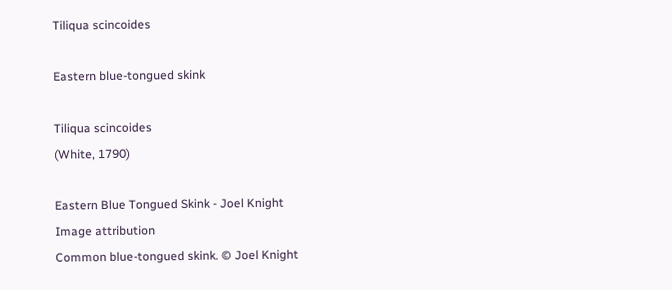Tiliqua scincoides

Eastern blue-tongued skink

Tiliqua scincoides
(White, 1790)

Eastern Blue Tongued Skink - Joel Knight
Image attribution
Common blue-tongued skink. © Joel Knight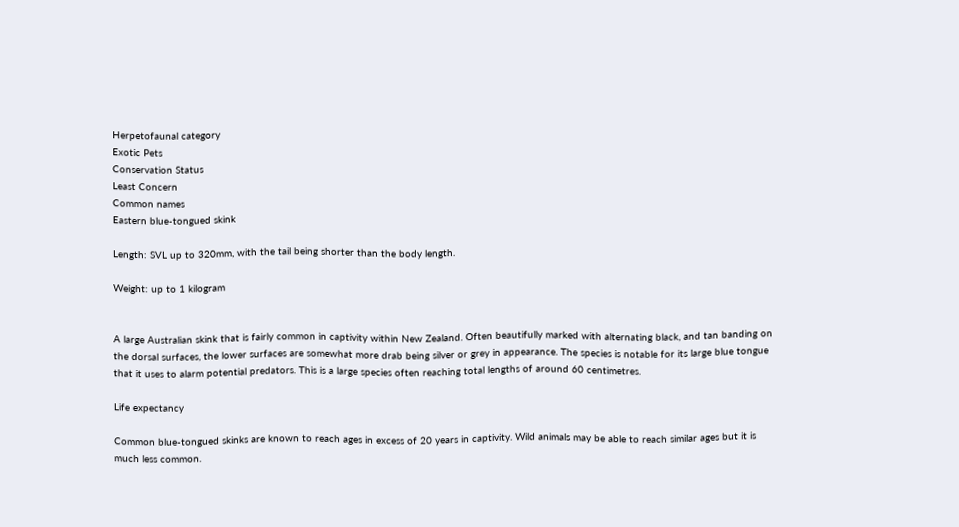Herpetofaunal category
Exotic Pets
Conservation Status
Least Concern
Common names
Eastern blue-tongued skink

Length: SVL up to 320mm, with the tail being shorter than the body length.

Weight: up to 1 kilogram


A large Australian skink that is fairly common in captivity within New Zealand. Often beautifully marked with alternating black, and tan banding on the dorsal surfaces, the lower surfaces are somewhat more drab being silver or grey in appearance. The species is notable for its large blue tongue that it uses to alarm potential predators. This is a large species often reaching total lengths of around 60 centimetres.

Life expectancy

Common blue-tongued skinks are known to reach ages in excess of 20 years in captivity. Wild animals may be able to reach similar ages but it is much less common.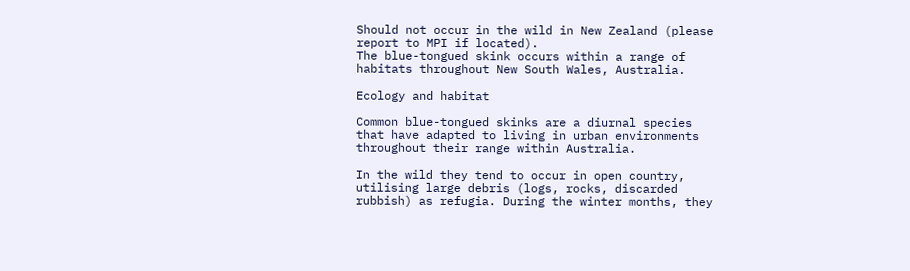Should not occur in the wild in New Zealand (please report to MPI if located).
The blue-tongued skink occurs within a range of habitats throughout New South Wales, Australia.

Ecology and habitat

Common blue-tongued skinks are a diurnal species that have adapted to living in urban environments throughout their range within Australia.

In the wild they tend to occur in open country, utilising large debris (logs, rocks, discarded rubbish) as refugia. During the winter months, they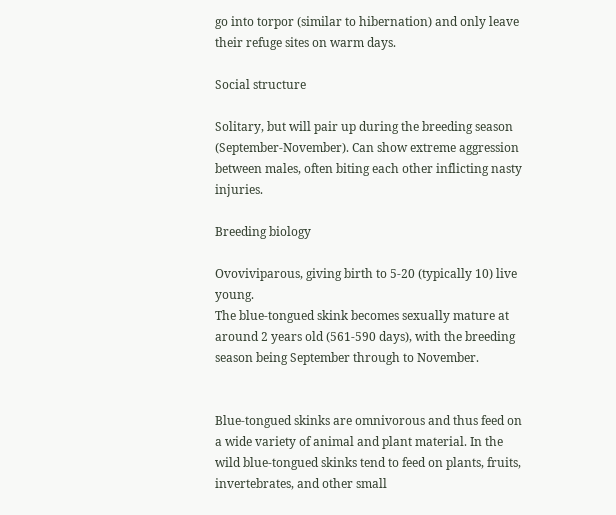go into torpor (similar to hibernation) and only leave their refuge sites on warm days.

Social structure

Solitary, but will pair up during the breeding season (September-November). Can show extreme aggression between males, often biting each other inflicting nasty injuries.

Breeding biology

Ovoviviparous, giving birth to 5-20 (typically 10) live young.
The blue-tongued skink becomes sexually mature at around 2 years old (561-590 days), with the breeding season being September through to November.


Blue-tongued skinks are omnivorous and thus feed on a wide variety of animal and plant material. In the wild blue-tongued skinks tend to feed on plants, fruits, invertebrates, and other small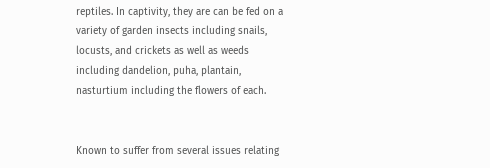reptiles. In captivity, they are can be fed on a variety of garden insects including snails, locusts, and crickets as well as weeds including dandelion, puha, plantain, nasturtium including the flowers of each.


Known to suffer from several issues relating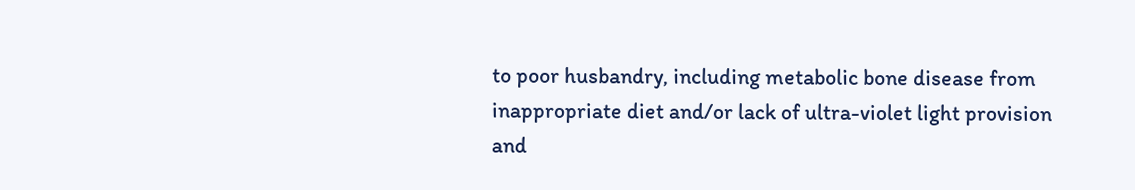to poor husbandry, including metabolic bone disease from inappropriate diet and/or lack of ultra-violet light provision and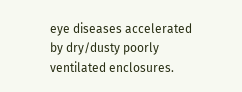eye diseases accelerated by dry/dusty poorly ventilated enclosures.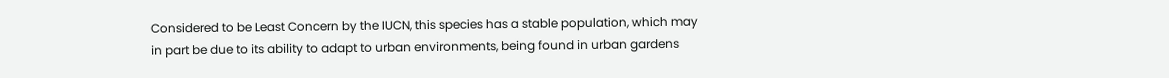Considered to be Least Concern by the IUCN, this species has a stable population, which may in part be due to its ability to adapt to urban environments, being found in urban gardens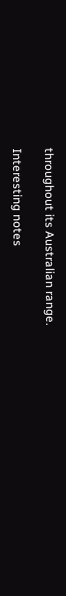throughout its Australian range.

Interesting notes